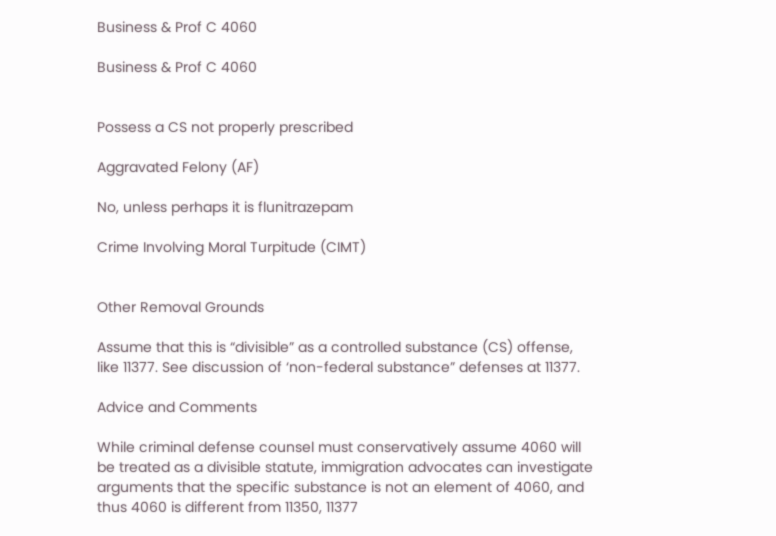Business & Prof C 4060

Business & Prof C 4060


Possess a CS not properly prescribed

Aggravated Felony (AF)

No, unless perhaps it is flunitrazepam

Crime Involving Moral Turpitude (CIMT)


Other Removal Grounds

Assume that this is “divisible” as a controlled substance (CS) offense, like 11377. See discussion of ‘non-federal substance” defenses at 11377.

Advice and Comments

While criminal defense counsel must conservatively assume 4060 will be treated as a divisible statute, immigration advocates can investigate arguments that the specific substance is not an element of 4060, and thus 4060 is different from 11350, 11377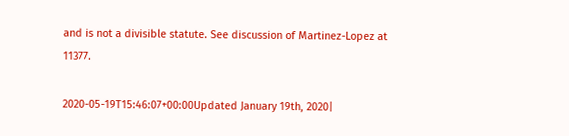and is not a divisible statute. See discussion of Martinez-Lopez at 11377.

2020-05-19T15:46:07+00:00Updated January 19th, 2020|